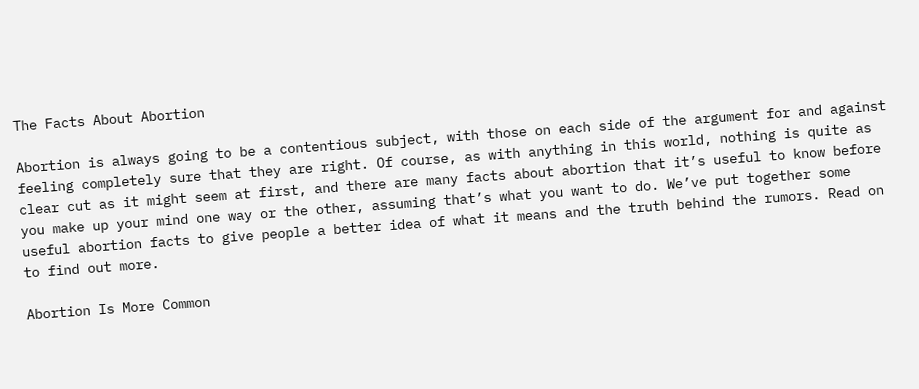The Facts About Abortion

Abortion is always going to be a contentious subject, with those on each side of the argument for and against feeling completely sure that they are right. Of course, as with anything in this world, nothing is quite as clear cut as it might seem at first, and there are many facts about abortion that it’s useful to know before you make up your mind one way or the other, assuming that’s what you want to do. We’ve put together some useful abortion facts to give people a better idea of what it means and the truth behind the rumors. Read on to find out more.

Abortion Is More Common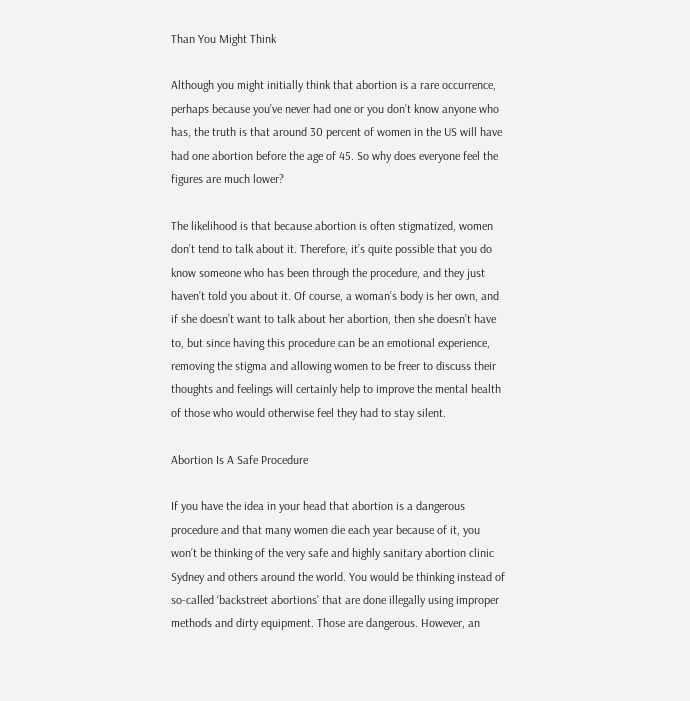Than You Might Think

Although you might initially think that abortion is a rare occurrence, perhaps because you’ve never had one or you don’t know anyone who has, the truth is that around 30 percent of women in the US will have had one abortion before the age of 45. So why does everyone feel the figures are much lower?

The likelihood is that because abortion is often stigmatized, women don’t tend to talk about it. Therefore, it’s quite possible that you do know someone who has been through the procedure, and they just haven’t told you about it. Of course, a woman’s body is her own, and if she doesn’t want to talk about her abortion, then she doesn’t have to, but since having this procedure can be an emotional experience, removing the stigma and allowing women to be freer to discuss their thoughts and feelings will certainly help to improve the mental health of those who would otherwise feel they had to stay silent.

Abortion Is A Safe Procedure

If you have the idea in your head that abortion is a dangerous procedure and that many women die each year because of it, you won’t be thinking of the very safe and highly sanitary abortion clinic Sydney and others around the world. You would be thinking instead of so-called ‘backstreet abortions’ that are done illegally using improper methods and dirty equipment. Those are dangerous. However, an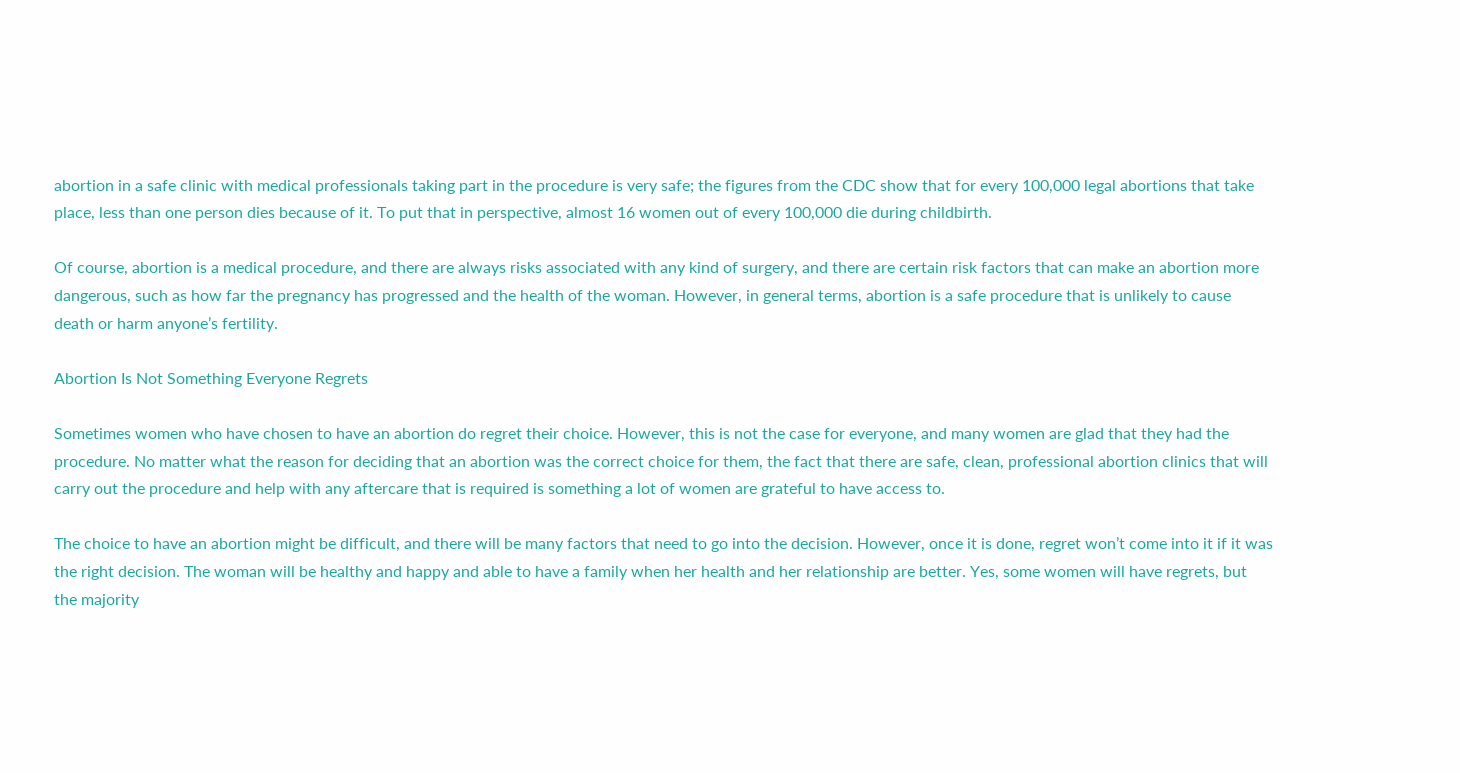abortion in a safe clinic with medical professionals taking part in the procedure is very safe; the figures from the CDC show that for every 100,000 legal abortions that take place, less than one person dies because of it. To put that in perspective, almost 16 women out of every 100,000 die during childbirth.

Of course, abortion is a medical procedure, and there are always risks associated with any kind of surgery, and there are certain risk factors that can make an abortion more dangerous, such as how far the pregnancy has progressed and the health of the woman. However, in general terms, abortion is a safe procedure that is unlikely to cause death or harm anyone’s fertility.

Abortion Is Not Something Everyone Regrets

Sometimes women who have chosen to have an abortion do regret their choice. However, this is not the case for everyone, and many women are glad that they had the procedure. No matter what the reason for deciding that an abortion was the correct choice for them, the fact that there are safe, clean, professional abortion clinics that will carry out the procedure and help with any aftercare that is required is something a lot of women are grateful to have access to.

The choice to have an abortion might be difficult, and there will be many factors that need to go into the decision. However, once it is done, regret won’t come into it if it was the right decision. The woman will be healthy and happy and able to have a family when her health and her relationship are better. Yes, some women will have regrets, but the majority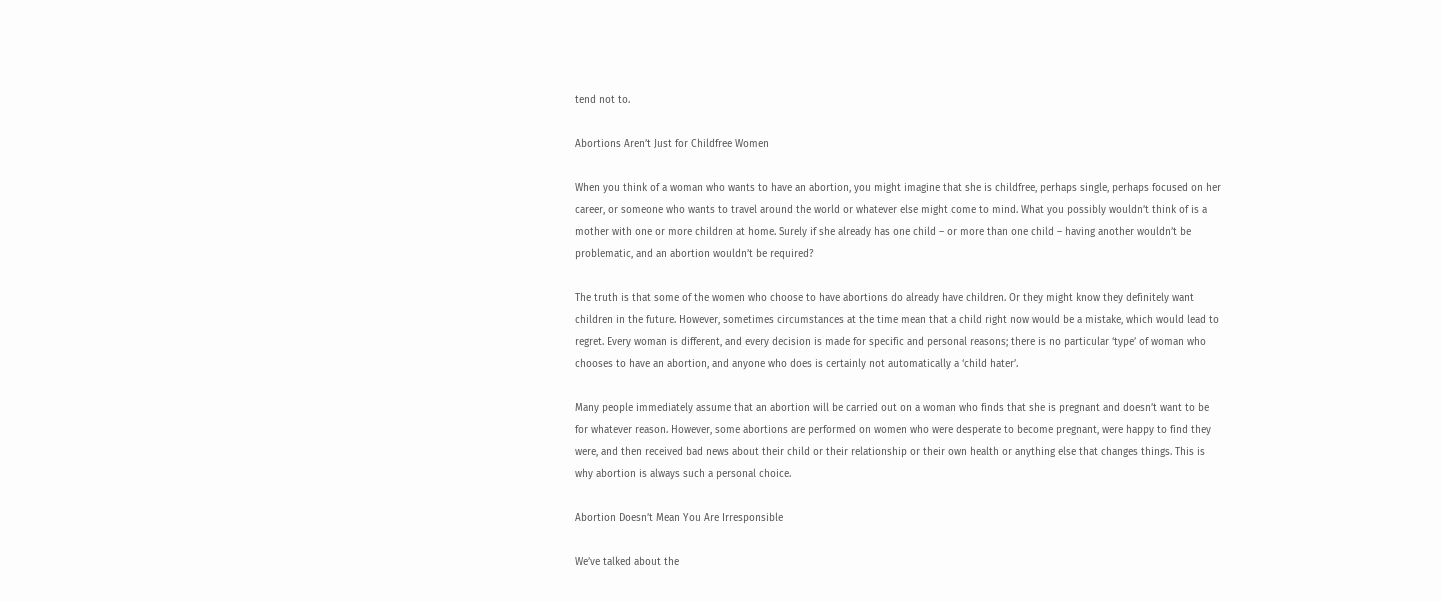tend not to.

Abortions Aren’t Just for Childfree Women

When you think of a woman who wants to have an abortion, you might imagine that she is childfree, perhaps single, perhaps focused on her career, or someone who wants to travel around the world or whatever else might come to mind. What you possibly wouldn’t think of is a mother with one or more children at home. Surely if she already has one child – or more than one child – having another wouldn’t be problematic, and an abortion wouldn’t be required?

The truth is that some of the women who choose to have abortions do already have children. Or they might know they definitely want children in the future. However, sometimes circumstances at the time mean that a child right now would be a mistake, which would lead to regret. Every woman is different, and every decision is made for specific and personal reasons; there is no particular ‘type’ of woman who chooses to have an abortion, and anyone who does is certainly not automatically a ‘child hater’.

Many people immediately assume that an abortion will be carried out on a woman who finds that she is pregnant and doesn’t want to be for whatever reason. However, some abortions are performed on women who were desperate to become pregnant, were happy to find they were, and then received bad news about their child or their relationship or their own health or anything else that changes things. This is why abortion is always such a personal choice.

Abortion Doesn’t Mean You Are Irresponsible

We’ve talked about the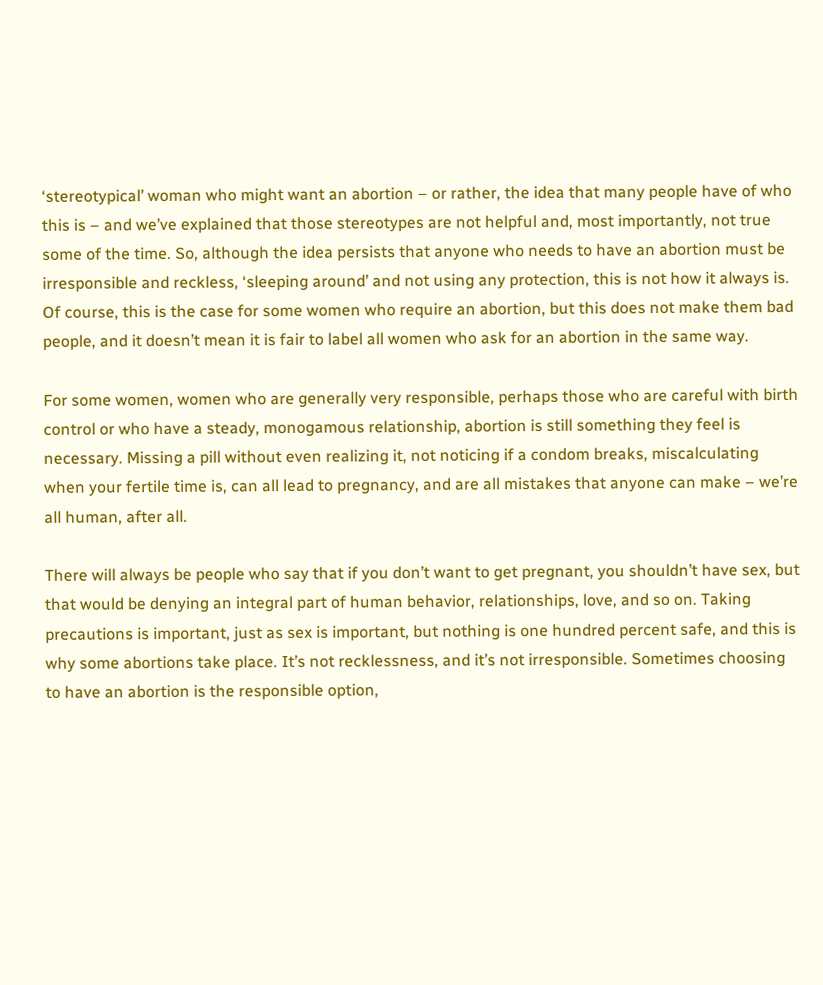‘stereotypical’ woman who might want an abortion – or rather, the idea that many people have of who this is – and we’ve explained that those stereotypes are not helpful and, most importantly, not true some of the time. So, although the idea persists that anyone who needs to have an abortion must be irresponsible and reckless, ‘sleeping around’ and not using any protection, this is not how it always is. Of course, this is the case for some women who require an abortion, but this does not make them bad people, and it doesn’t mean it is fair to label all women who ask for an abortion in the same way.

For some women, women who are generally very responsible, perhaps those who are careful with birth control or who have a steady, monogamous relationship, abortion is still something they feel is necessary. Missing a pill without even realizing it, not noticing if a condom breaks, miscalculating when your fertile time is, can all lead to pregnancy, and are all mistakes that anyone can make – we’re all human, after all.

There will always be people who say that if you don’t want to get pregnant, you shouldn’t have sex, but that would be denying an integral part of human behavior, relationships, love, and so on. Taking precautions is important, just as sex is important, but nothing is one hundred percent safe, and this is why some abortions take place. It’s not recklessness, and it’s not irresponsible. Sometimes choosing to have an abortion is the responsible option,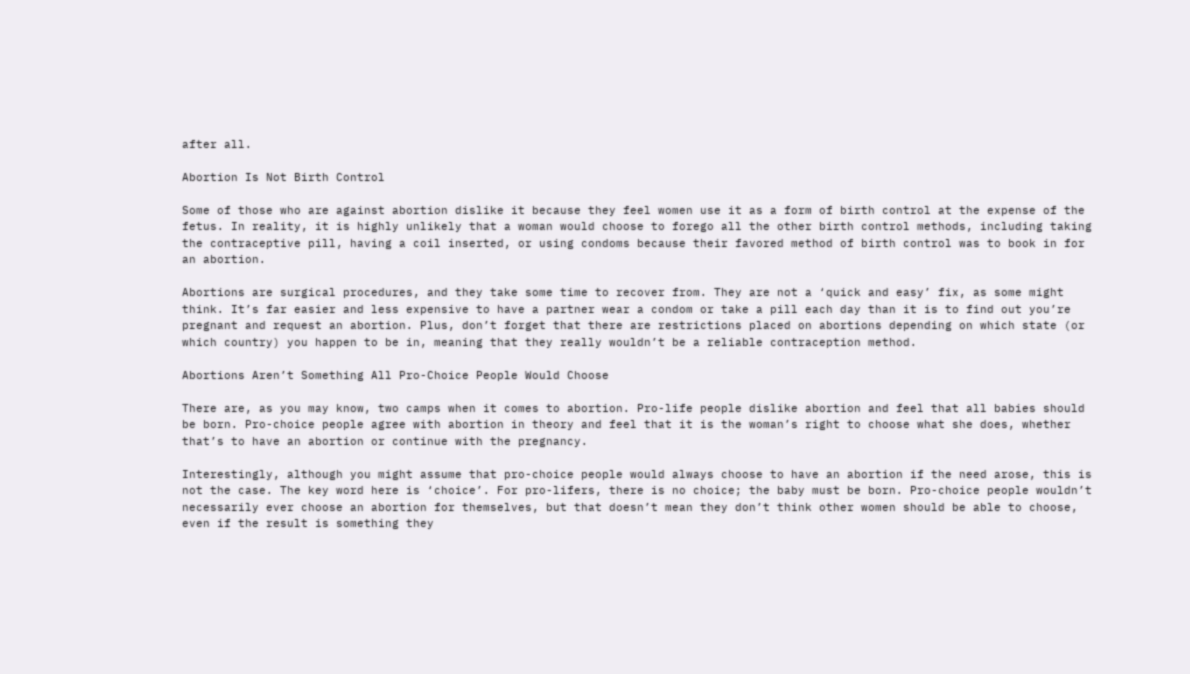after all.

Abortion Is Not Birth Control

Some of those who are against abortion dislike it because they feel women use it as a form of birth control at the expense of the fetus. In reality, it is highly unlikely that a woman would choose to forego all the other birth control methods, including taking the contraceptive pill, having a coil inserted, or using condoms because their favored method of birth control was to book in for an abortion.

Abortions are surgical procedures, and they take some time to recover from. They are not a ‘quick and easy’ fix, as some might think. It’s far easier and less expensive to have a partner wear a condom or take a pill each day than it is to find out you’re pregnant and request an abortion. Plus, don’t forget that there are restrictions placed on abortions depending on which state (or which country) you happen to be in, meaning that they really wouldn’t be a reliable contraception method.

Abortions Aren’t Something All Pro-Choice People Would Choose

There are, as you may know, two camps when it comes to abortion. Pro-life people dislike abortion and feel that all babies should be born. Pro-choice people agree with abortion in theory and feel that it is the woman’s right to choose what she does, whether that’s to have an abortion or continue with the pregnancy.

Interestingly, although you might assume that pro-choice people would always choose to have an abortion if the need arose, this is not the case. The key word here is ‘choice’. For pro-lifers, there is no choice; the baby must be born. Pro-choice people wouldn’t necessarily ever choose an abortion for themselves, but that doesn’t mean they don’t think other women should be able to choose, even if the result is something they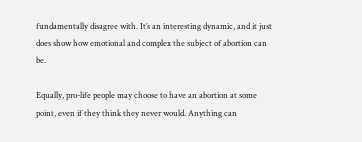fundamentally disagree with. It’s an interesting dynamic, and it just does show how emotional and complex the subject of abortion can be.

Equally, pro-life people may choose to have an abortion at some point, even if they think they never would. Anything can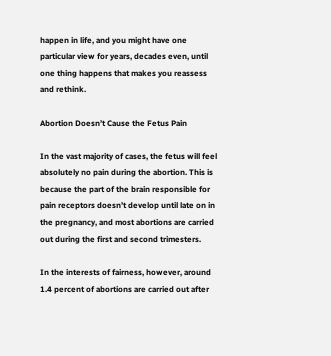happen in life, and you might have one particular view for years, decades even, until one thing happens that makes you reassess and rethink.

Abortion Doesn’t Cause the Fetus Pain

In the vast majority of cases, the fetus will feel absolutely no pain during the abortion. This is because the part of the brain responsible for pain receptors doesn’t develop until late on in the pregnancy, and most abortions are carried out during the first and second trimesters.

In the interests of fairness, however, around 1.4 percent of abortions are carried out after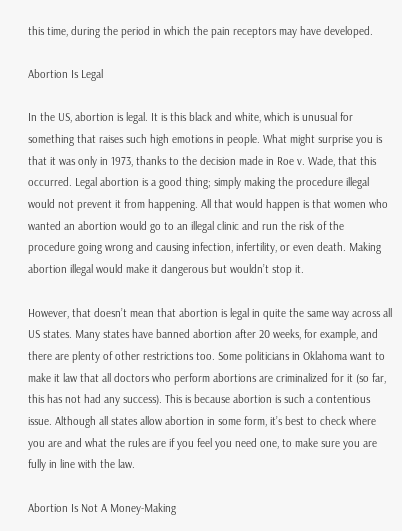this time, during the period in which the pain receptors may have developed.

Abortion Is Legal

In the US, abortion is legal. It is this black and white, which is unusual for something that raises such high emotions in people. What might surprise you is that it was only in 1973, thanks to the decision made in Roe v. Wade, that this occurred. Legal abortion is a good thing; simply making the procedure illegal would not prevent it from happening. All that would happen is that women who wanted an abortion would go to an illegal clinic and run the risk of the procedure going wrong and causing infection, infertility, or even death. Making abortion illegal would make it dangerous but wouldn’t stop it.

However, that doesn’t mean that abortion is legal in quite the same way across all US states. Many states have banned abortion after 20 weeks, for example, and there are plenty of other restrictions too. Some politicians in Oklahoma want to make it law that all doctors who perform abortions are criminalized for it (so far, this has not had any success). This is because abortion is such a contentious issue. Although all states allow abortion in some form, it’s best to check where you are and what the rules are if you feel you need one, to make sure you are fully in line with the law.

Abortion Is Not A Money-Making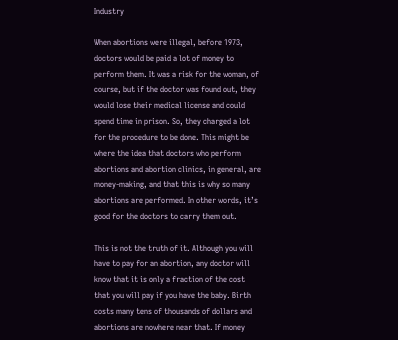Industry

When abortions were illegal, before 1973, doctors would be paid a lot of money to perform them. It was a risk for the woman, of course, but if the doctor was found out, they would lose their medical license and could spend time in prison. So, they charged a lot for the procedure to be done. This might be where the idea that doctors who perform abortions and abortion clinics, in general, are money-making, and that this is why so many abortions are performed. In other words, it’s good for the doctors to carry them out.

This is not the truth of it. Although you will have to pay for an abortion, any doctor will know that it is only a fraction of the cost that you will pay if you have the baby. Birth costs many tens of thousands of dollars and abortions are nowhere near that. If money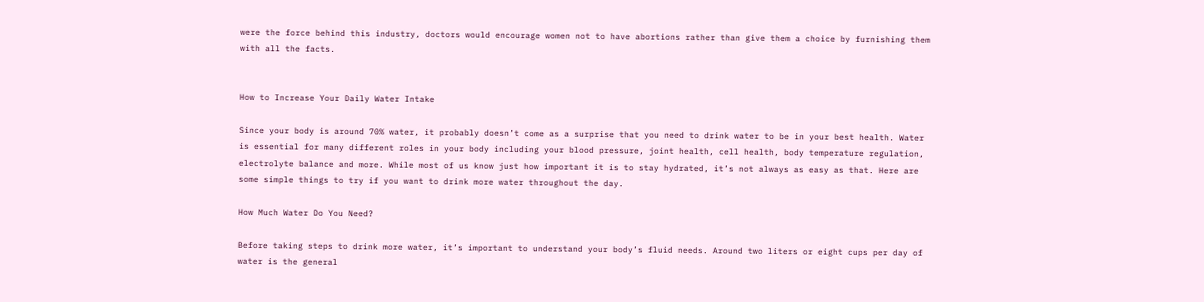were the force behind this industry, doctors would encourage women not to have abortions rather than give them a choice by furnishing them with all the facts.


How to Increase Your Daily Water Intake

Since your body is around 70% water, it probably doesn’t come as a surprise that you need to drink water to be in your best health. Water is essential for many different roles in your body including your blood pressure, joint health, cell health, body temperature regulation, electrolyte balance and more. While most of us know just how important it is to stay hydrated, it’s not always as easy as that. Here are some simple things to try if you want to drink more water throughout the day.

How Much Water Do You Need?

Before taking steps to drink more water, it’s important to understand your body’s fluid needs. Around two liters or eight cups per day of water is the general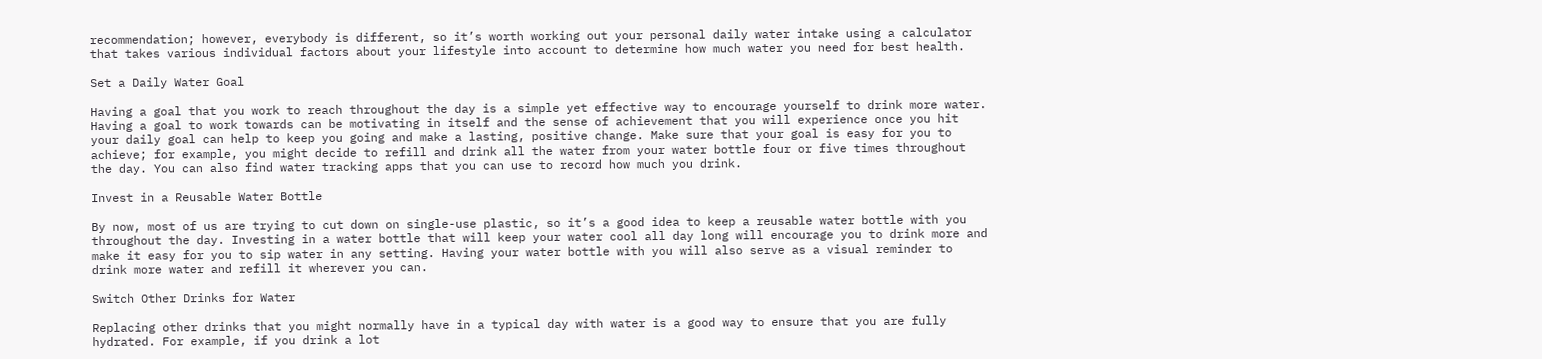recommendation; however, everybody is different, so it’s worth working out your personal daily water intake using a calculator that takes various individual factors about your lifestyle into account to determine how much water you need for best health.

Set a Daily Water Goal

Having a goal that you work to reach throughout the day is a simple yet effective way to encourage yourself to drink more water. Having a goal to work towards can be motivating in itself and the sense of achievement that you will experience once you hit your daily goal can help to keep you going and make a lasting, positive change. Make sure that your goal is easy for you to achieve; for example, you might decide to refill and drink all the water from your water bottle four or five times throughout the day. You can also find water tracking apps that you can use to record how much you drink.

Invest in a Reusable Water Bottle

By now, most of us are trying to cut down on single-use plastic, so it’s a good idea to keep a reusable water bottle with you throughout the day. Investing in a water bottle that will keep your water cool all day long will encourage you to drink more and make it easy for you to sip water in any setting. Having your water bottle with you will also serve as a visual reminder to drink more water and refill it wherever you can.

Switch Other Drinks for Water

Replacing other drinks that you might normally have in a typical day with water is a good way to ensure that you are fully hydrated. For example, if you drink a lot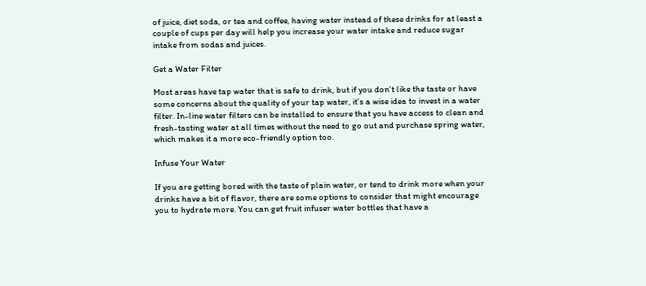of juice, diet soda, or tea and coffee, having water instead of these drinks for at least a couple of cups per day will help you increase your water intake and reduce sugar intake from sodas and juices.

Get a Water Filter

Most areas have tap water that is safe to drink, but if you don’t like the taste or have some concerns about the quality of your tap water, it’s a wise idea to invest in a water filter. In-line water filters can be installed to ensure that you have access to clean and fresh-tasting water at all times without the need to go out and purchase spring water, which makes it a more eco-friendly option too.

Infuse Your Water

If you are getting bored with the taste of plain water, or tend to drink more when your drinks have a bit of flavor, there are some options to consider that might encourage you to hydrate more. You can get fruit infuser water bottles that have a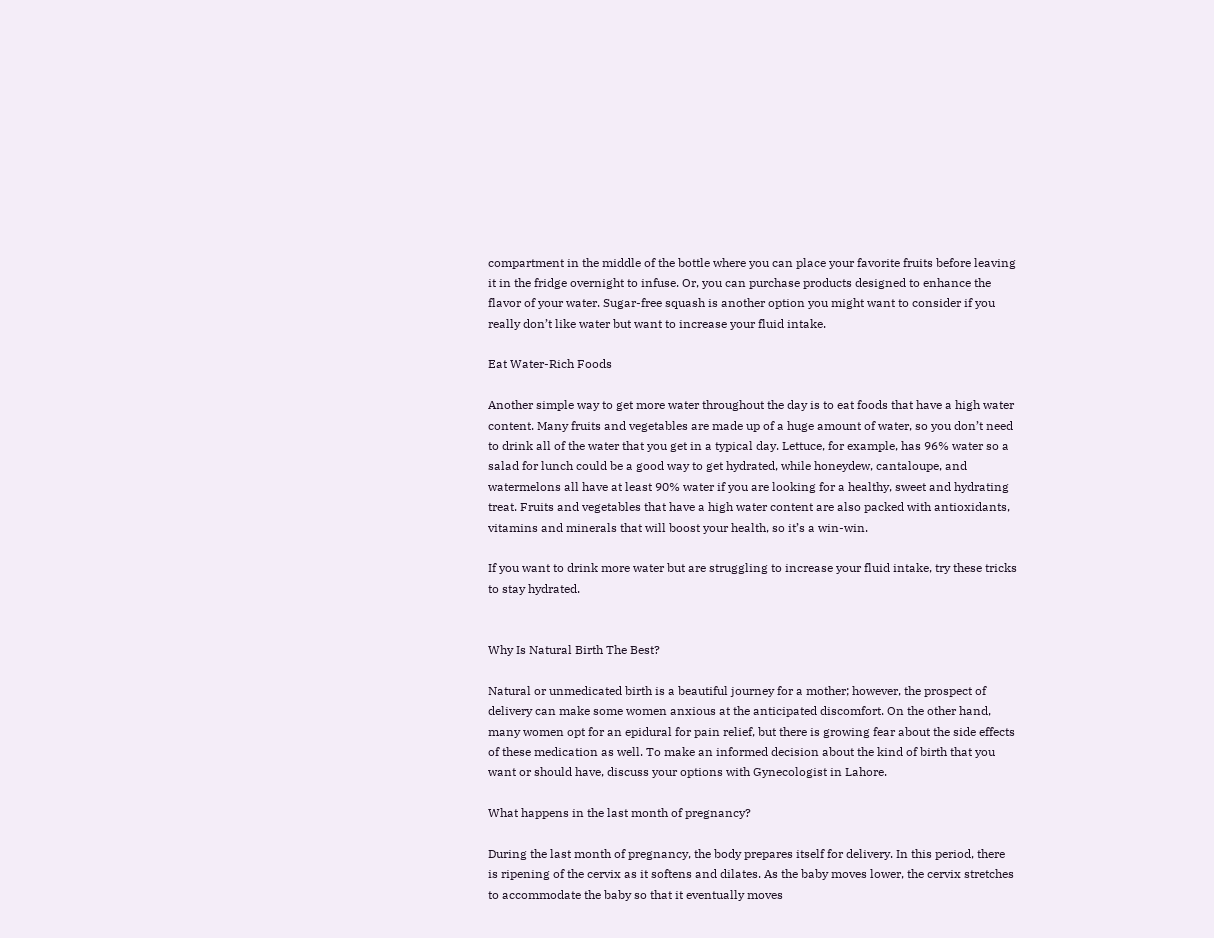compartment in the middle of the bottle where you can place your favorite fruits before leaving it in the fridge overnight to infuse. Or, you can purchase products designed to enhance the flavor of your water. Sugar-free squash is another option you might want to consider if you really don’t like water but want to increase your fluid intake.

Eat Water-Rich Foods

Another simple way to get more water throughout the day is to eat foods that have a high water content. Many fruits and vegetables are made up of a huge amount of water, so you don’t need to drink all of the water that you get in a typical day. Lettuce, for example, has 96% water so a salad for lunch could be a good way to get hydrated, while honeydew, cantaloupe, and watermelons all have at least 90% water if you are looking for a healthy, sweet and hydrating treat. Fruits and vegetables that have a high water content are also packed with antioxidants, vitamins and minerals that will boost your health, so it’s a win-win.

If you want to drink more water but are struggling to increase your fluid intake, try these tricks to stay hydrated.


Why Is Natural Birth The Best?

Natural or unmedicated birth is a beautiful journey for a mother; however, the prospect of delivery can make some women anxious at the anticipated discomfort. On the other hand, many women opt for an epidural for pain relief, but there is growing fear about the side effects of these medication as well. To make an informed decision about the kind of birth that you want or should have, discuss your options with Gynecologist in Lahore.

What happens in the last month of pregnancy?

During the last month of pregnancy, the body prepares itself for delivery. In this period, there is ripening of the cervix as it softens and dilates. As the baby moves lower, the cervix stretches to accommodate the baby so that it eventually moves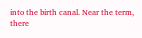into the birth canal. Near the term, there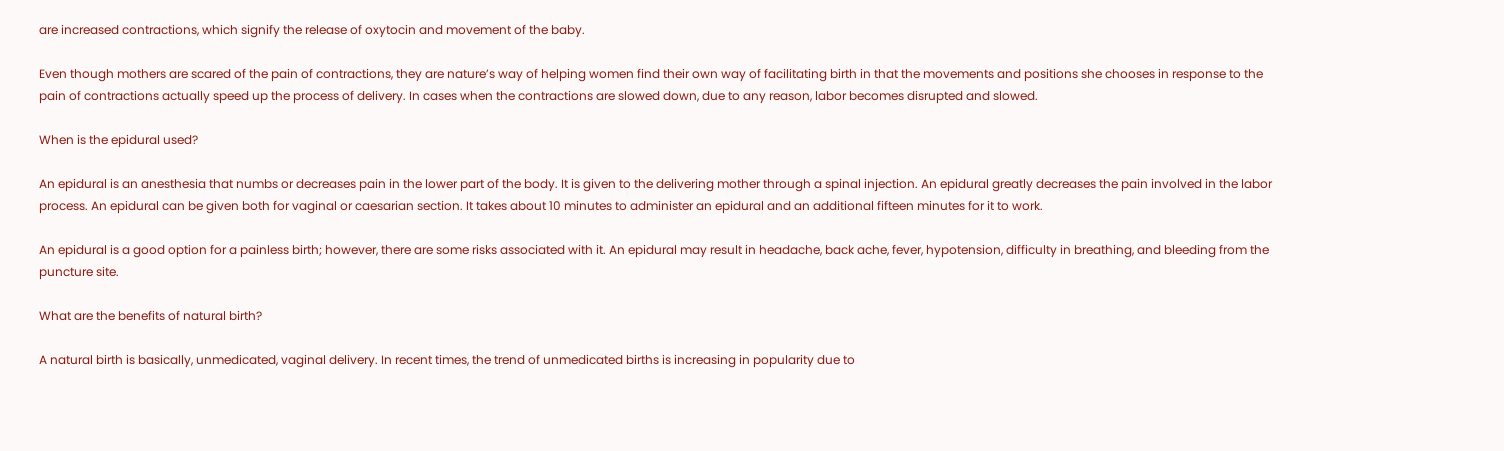are increased contractions, which signify the release of oxytocin and movement of the baby.

Even though mothers are scared of the pain of contractions, they are nature’s way of helping women find their own way of facilitating birth in that the movements and positions she chooses in response to the pain of contractions actually speed up the process of delivery. In cases when the contractions are slowed down, due to any reason, labor becomes disrupted and slowed.

When is the epidural used?

An epidural is an anesthesia that numbs or decreases pain in the lower part of the body. It is given to the delivering mother through a spinal injection. An epidural greatly decreases the pain involved in the labor process. An epidural can be given both for vaginal or caesarian section. It takes about 10 minutes to administer an epidural and an additional fifteen minutes for it to work.

An epidural is a good option for a painless birth; however, there are some risks associated with it. An epidural may result in headache, back ache, fever, hypotension, difficulty in breathing, and bleeding from the puncture site.

What are the benefits of natural birth?

A natural birth is basically, unmedicated, vaginal delivery. In recent times, the trend of unmedicated births is increasing in popularity due to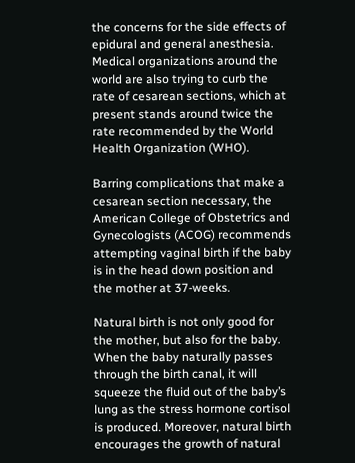the concerns for the side effects of epidural and general anesthesia. Medical organizations around the world are also trying to curb the rate of cesarean sections, which at present stands around twice the rate recommended by the World Health Organization (WHO).

Barring complications that make a cesarean section necessary, the American College of Obstetrics and Gynecologists (ACOG) recommends attempting vaginal birth if the baby is in the head down position and the mother at 37-weeks.

Natural birth is not only good for the mother, but also for the baby. When the baby naturally passes through the birth canal, it will squeeze the fluid out of the baby’s lung as the stress hormone cortisol is produced. Moreover, natural birth encourages the growth of natural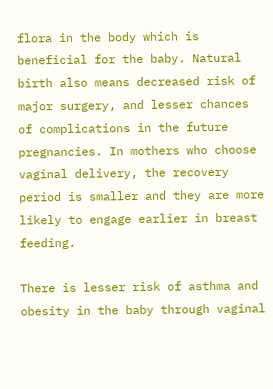flora in the body which is beneficial for the baby. Natural birth also means decreased risk of major surgery, and lesser chances of complications in the future pregnancies. In mothers who choose vaginal delivery, the recovery period is smaller and they are more likely to engage earlier in breast feeding.

There is lesser risk of asthma and obesity in the baby through vaginal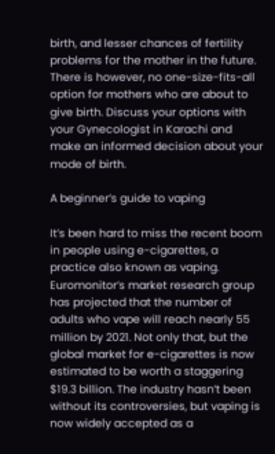birth, and lesser chances of fertility problems for the mother in the future. There is however, no one-size-fits-all option for mothers who are about to give birth. Discuss your options with your Gynecologist in Karachi and make an informed decision about your mode of birth.

A beginner’s guide to vaping

It’s been hard to miss the recent boom in people using e-cigarettes, a practice also known as vaping. Euromonitor’s market research group has projected that the number of adults who vape will reach nearly 55 million by 2021. Not only that, but the global market for e-cigarettes is now estimated to be worth a staggering $19.3 billion. The industry hasn’t been without its controversies, but vaping is now widely accepted as a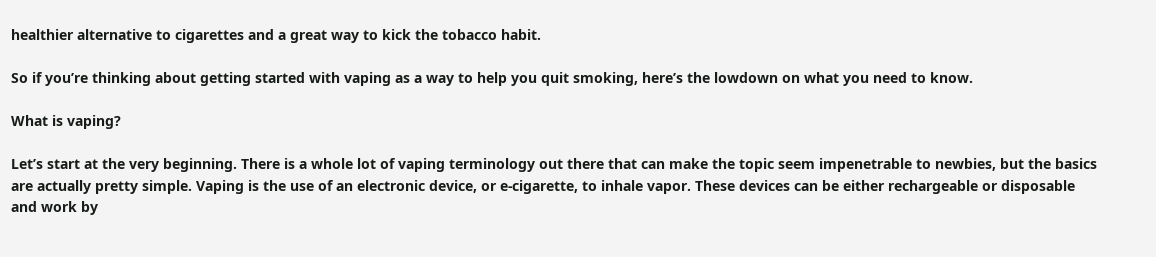healthier alternative to cigarettes and a great way to kick the tobacco habit.

So if you’re thinking about getting started with vaping as a way to help you quit smoking, here’s the lowdown on what you need to know.

What is vaping?

Let’s start at the very beginning. There is a whole lot of vaping terminology out there that can make the topic seem impenetrable to newbies, but the basics are actually pretty simple. Vaping is the use of an electronic device, or e-cigarette, to inhale vapor. These devices can be either rechargeable or disposable and work by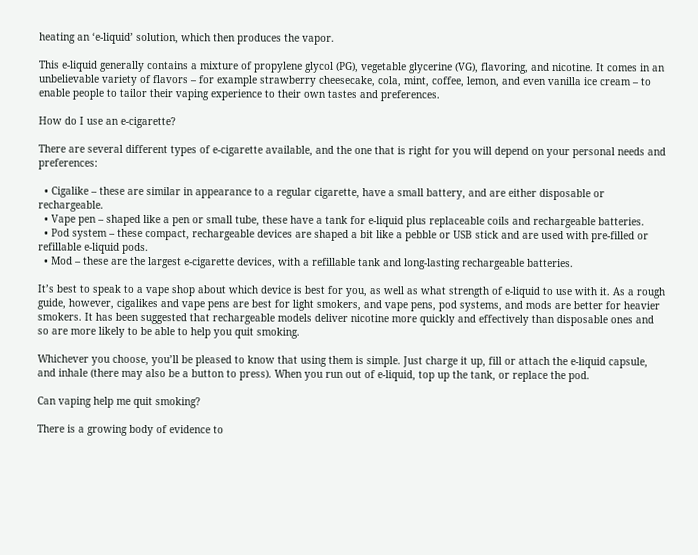heating an ‘e-liquid’ solution, which then produces the vapor.

This e-liquid generally contains a mixture of propylene glycol (PG), vegetable glycerine (VG), flavoring, and nicotine. It comes in an unbelievable variety of flavors – for example strawberry cheesecake, cola, mint, coffee, lemon, and even vanilla ice cream – to enable people to tailor their vaping experience to their own tastes and preferences.

How do I use an e-cigarette?

There are several different types of e-cigarette available, and the one that is right for you will depend on your personal needs and preferences:

  • Cigalike – these are similar in appearance to a regular cigarette, have a small battery, and are either disposable or rechargeable.
  • Vape pen – shaped like a pen or small tube, these have a tank for e-liquid plus replaceable coils and rechargeable batteries.
  • Pod system – these compact, rechargeable devices are shaped a bit like a pebble or USB stick and are used with pre-filled or refillable e-liquid pods.
  • Mod – these are the largest e-cigarette devices, with a refillable tank and long-lasting rechargeable batteries.

It’s best to speak to a vape shop about which device is best for you, as well as what strength of e-liquid to use with it. As a rough guide, however, cigalikes and vape pens are best for light smokers, and vape pens, pod systems, and mods are better for heavier smokers. It has been suggested that rechargeable models deliver nicotine more quickly and effectively than disposable ones and so are more likely to be able to help you quit smoking.

Whichever you choose, you’ll be pleased to know that using them is simple. Just charge it up, fill or attach the e-liquid capsule, and inhale (there may also be a button to press). When you run out of e-liquid, top up the tank, or replace the pod.

Can vaping help me quit smoking?

There is a growing body of evidence to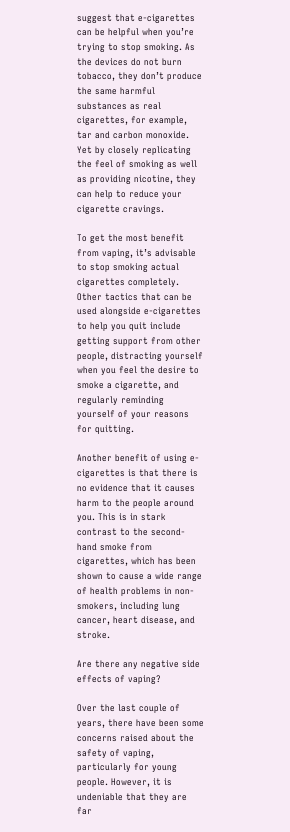suggest that e-cigarettes can be helpful when you’re trying to stop smoking. As the devices do not burn tobacco, they don’t produce the same harmful substances as real cigarettes, for example, tar and carbon monoxide. Yet by closely replicating the feel of smoking as well as providing nicotine, they can help to reduce your cigarette cravings.

To get the most benefit from vaping, it’s advisable to stop smoking actual cigarettes completely. Other tactics that can be used alongside e-cigarettes to help you quit include getting support from other people, distracting yourself when you feel the desire to smoke a cigarette, and regularly reminding yourself of your reasons for quitting.

Another benefit of using e-cigarettes is that there is no evidence that it causes harm to the people around you. This is in stark contrast to the second-hand smoke from cigarettes, which has been shown to cause a wide range of health problems in non-smokers, including lung cancer, heart disease, and stroke.

Are there any negative side effects of vaping?

Over the last couple of years, there have been some concerns raised about the safety of vaping, particularly for young people. However, it is undeniable that they are far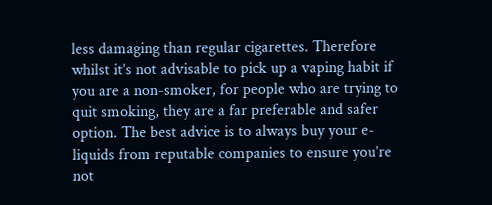less damaging than regular cigarettes. Therefore whilst it’s not advisable to pick up a vaping habit if you are a non-smoker, for people who are trying to quit smoking, they are a far preferable and safer option. The best advice is to always buy your e-liquids from reputable companies to ensure you’re not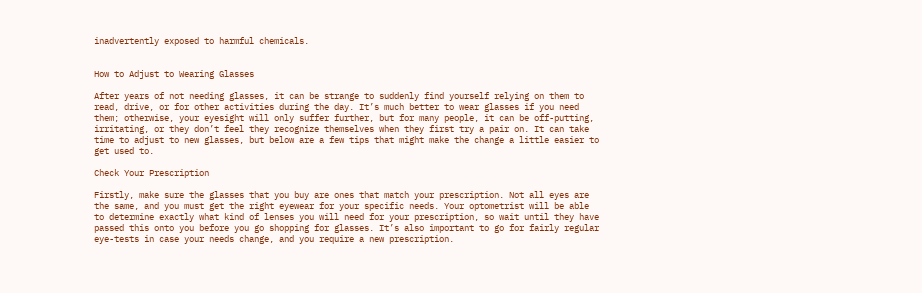inadvertently exposed to harmful chemicals.


How to Adjust to Wearing Glasses

After years of not needing glasses, it can be strange to suddenly find yourself relying on them to read, drive, or for other activities during the day. It’s much better to wear glasses if you need them; otherwise, your eyesight will only suffer further, but for many people, it can be off-putting, irritating, or they don’t feel they recognize themselves when they first try a pair on. It can take time to adjust to new glasses, but below are a few tips that might make the change a little easier to get used to.

Check Your Prescription

Firstly, make sure the glasses that you buy are ones that match your prescription. Not all eyes are the same, and you must get the right eyewear for your specific needs. Your optometrist will be able to determine exactly what kind of lenses you will need for your prescription, so wait until they have passed this onto you before you go shopping for glasses. It’s also important to go for fairly regular eye-tests in case your needs change, and you require a new prescription.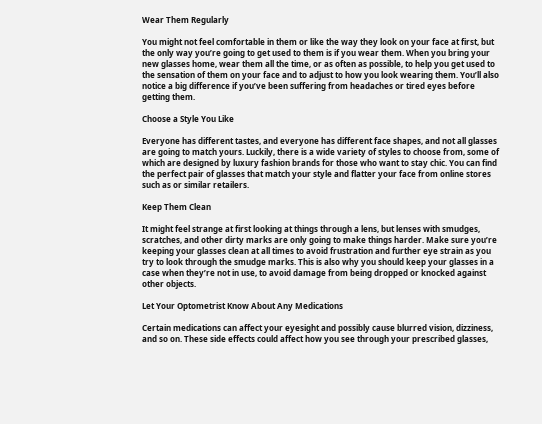Wear Them Regularly

You might not feel comfortable in them or like the way they look on your face at first, but the only way you’re going to get used to them is if you wear them. When you bring your new glasses home, wear them all the time, or as often as possible, to help you get used to the sensation of them on your face and to adjust to how you look wearing them. You’ll also notice a big difference if you’ve been suffering from headaches or tired eyes before getting them.

Choose a Style You Like

Everyone has different tastes, and everyone has different face shapes, and not all glasses are going to match yours. Luckily, there is a wide variety of styles to choose from, some of which are designed by luxury fashion brands for those who want to stay chic. You can find the perfect pair of glasses that match your style and flatter your face from online stores such as or similar retailers.

Keep Them Clean

It might feel strange at first looking at things through a lens, but lenses with smudges, scratches, and other dirty marks are only going to make things harder. Make sure you’re keeping your glasses clean at all times to avoid frustration and further eye strain as you try to look through the smudge marks. This is also why you should keep your glasses in a case when they’re not in use, to avoid damage from being dropped or knocked against other objects.

Let Your Optometrist Know About Any Medications

Certain medications can affect your eyesight and possibly cause blurred vision, dizziness, and so on. These side effects could affect how you see through your prescribed glasses,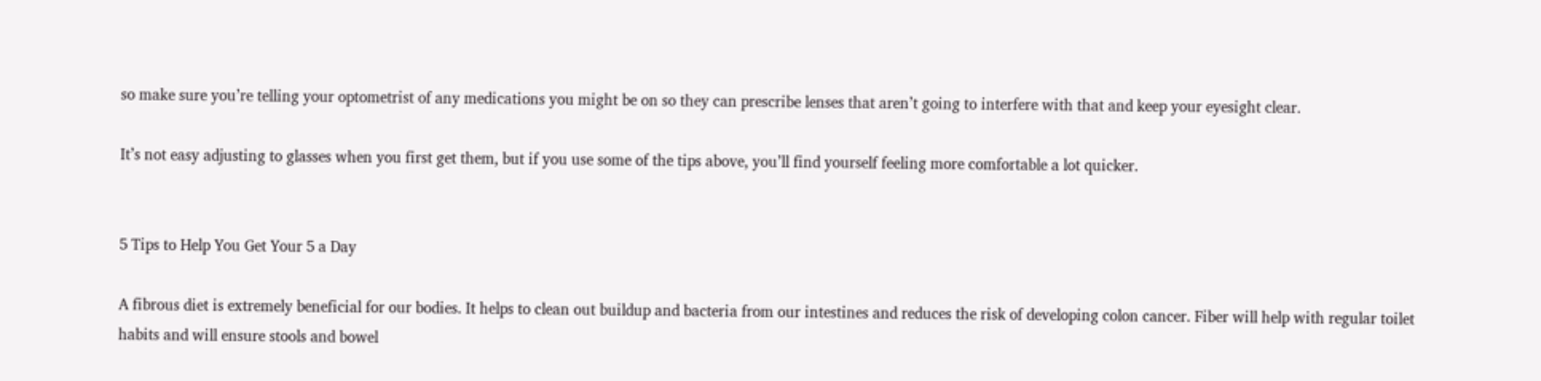so make sure you’re telling your optometrist of any medications you might be on so they can prescribe lenses that aren’t going to interfere with that and keep your eyesight clear.

It’s not easy adjusting to glasses when you first get them, but if you use some of the tips above, you’ll find yourself feeling more comfortable a lot quicker.


5 Tips to Help You Get Your 5 a Day

A fibrous diet is extremely beneficial for our bodies. It helps to clean out buildup and bacteria from our intestines and reduces the risk of developing colon cancer. Fiber will help with regular toilet habits and will ensure stools and bowel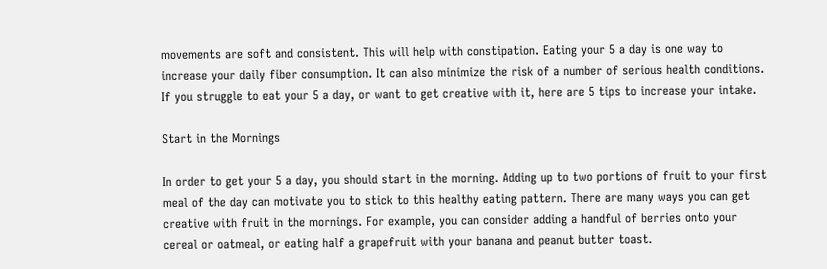movements are soft and consistent. This will help with constipation. Eating your 5 a day is one way to increase your daily fiber consumption. It can also minimize the risk of a number of serious health conditions. If you struggle to eat your 5 a day, or want to get creative with it, here are 5 tips to increase your intake.

Start in the Mornings

In order to get your 5 a day, you should start in the morning. Adding up to two portions of fruit to your first meal of the day can motivate you to stick to this healthy eating pattern. There are many ways you can get creative with fruit in the mornings. For example, you can consider adding a handful of berries onto your cereal or oatmeal, or eating half a grapefruit with your banana and peanut butter toast.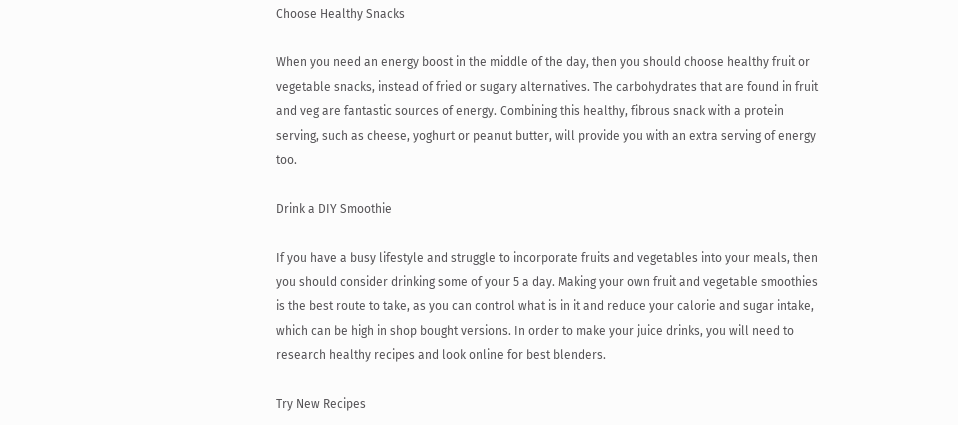Choose Healthy Snacks

When you need an energy boost in the middle of the day, then you should choose healthy fruit or vegetable snacks, instead of fried or sugary alternatives. The carbohydrates that are found in fruit and veg are fantastic sources of energy. Combining this healthy, fibrous snack with a protein serving, such as cheese, yoghurt or peanut butter, will provide you with an extra serving of energy too.

Drink a DIY Smoothie

If you have a busy lifestyle and struggle to incorporate fruits and vegetables into your meals, then you should consider drinking some of your 5 a day. Making your own fruit and vegetable smoothies is the best route to take, as you can control what is in it and reduce your calorie and sugar intake, which can be high in shop bought versions. In order to make your juice drinks, you will need to research healthy recipes and look online for best blenders.

Try New Recipes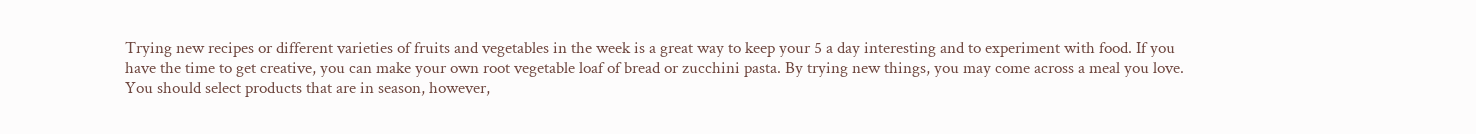Trying new recipes or different varieties of fruits and vegetables in the week is a great way to keep your 5 a day interesting and to experiment with food. If you have the time to get creative, you can make your own root vegetable loaf of bread or zucchini pasta. By trying new things, you may come across a meal you love. You should select products that are in season, however,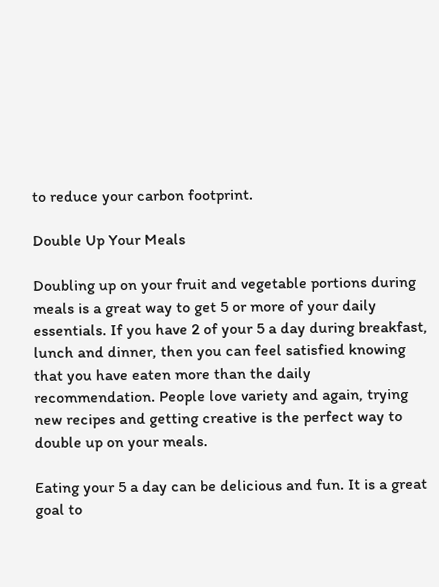to reduce your carbon footprint.

Double Up Your Meals

Doubling up on your fruit and vegetable portions during meals is a great way to get 5 or more of your daily essentials. If you have 2 of your 5 a day during breakfast, lunch and dinner, then you can feel satisfied knowing that you have eaten more than the daily recommendation. People love variety and again, trying new recipes and getting creative is the perfect way to double up on your meals.

Eating your 5 a day can be delicious and fun. It is a great goal to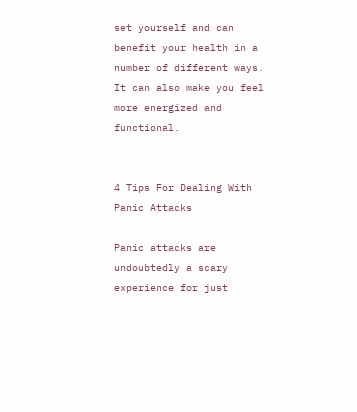set yourself and can benefit your health in a number of different ways. It can also make you feel more energized and functional.


4 Tips For Dealing With Panic Attacks

Panic attacks are undoubtedly a scary experience for just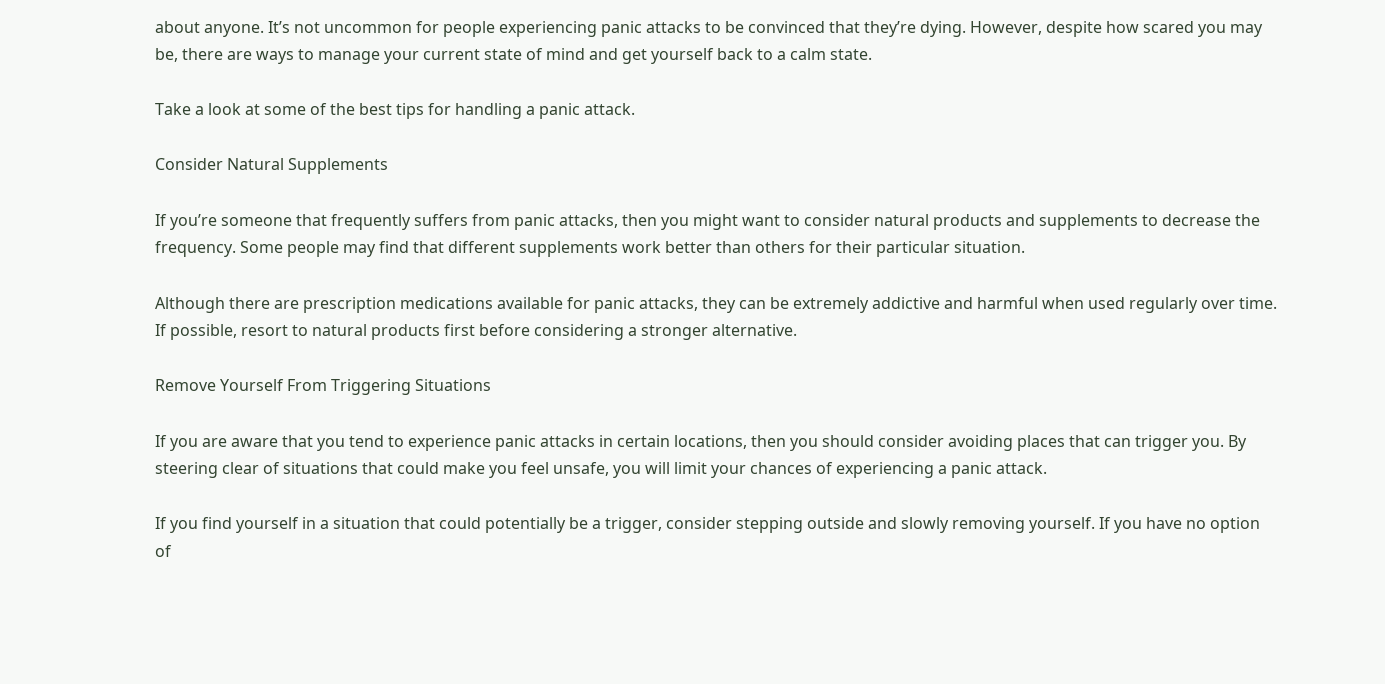about anyone. It’s not uncommon for people experiencing panic attacks to be convinced that they’re dying. However, despite how scared you may be, there are ways to manage your current state of mind and get yourself back to a calm state.

Take a look at some of the best tips for handling a panic attack.

Consider Natural Supplements

If you’re someone that frequently suffers from panic attacks, then you might want to consider natural products and supplements to decrease the frequency. Some people may find that different supplements work better than others for their particular situation.

Although there are prescription medications available for panic attacks, they can be extremely addictive and harmful when used regularly over time. If possible, resort to natural products first before considering a stronger alternative.

Remove Yourself From Triggering Situations

If you are aware that you tend to experience panic attacks in certain locations, then you should consider avoiding places that can trigger you. By steering clear of situations that could make you feel unsafe, you will limit your chances of experiencing a panic attack.

If you find yourself in a situation that could potentially be a trigger, consider stepping outside and slowly removing yourself. If you have no option of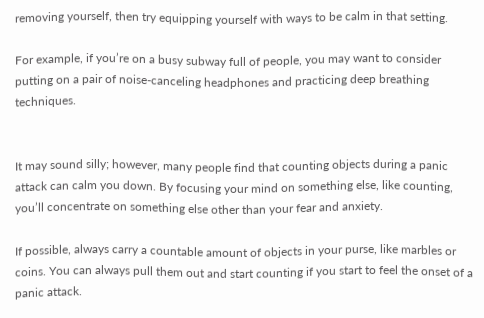removing yourself, then try equipping yourself with ways to be calm in that setting.

For example, if you’re on a busy subway full of people, you may want to consider putting on a pair of noise-canceling headphones and practicing deep breathing techniques.


It may sound silly; however, many people find that counting objects during a panic attack can calm you down. By focusing your mind on something else, like counting, you’ll concentrate on something else other than your fear and anxiety.

If possible, always carry a countable amount of objects in your purse, like marbles or coins. You can always pull them out and start counting if you start to feel the onset of a panic attack.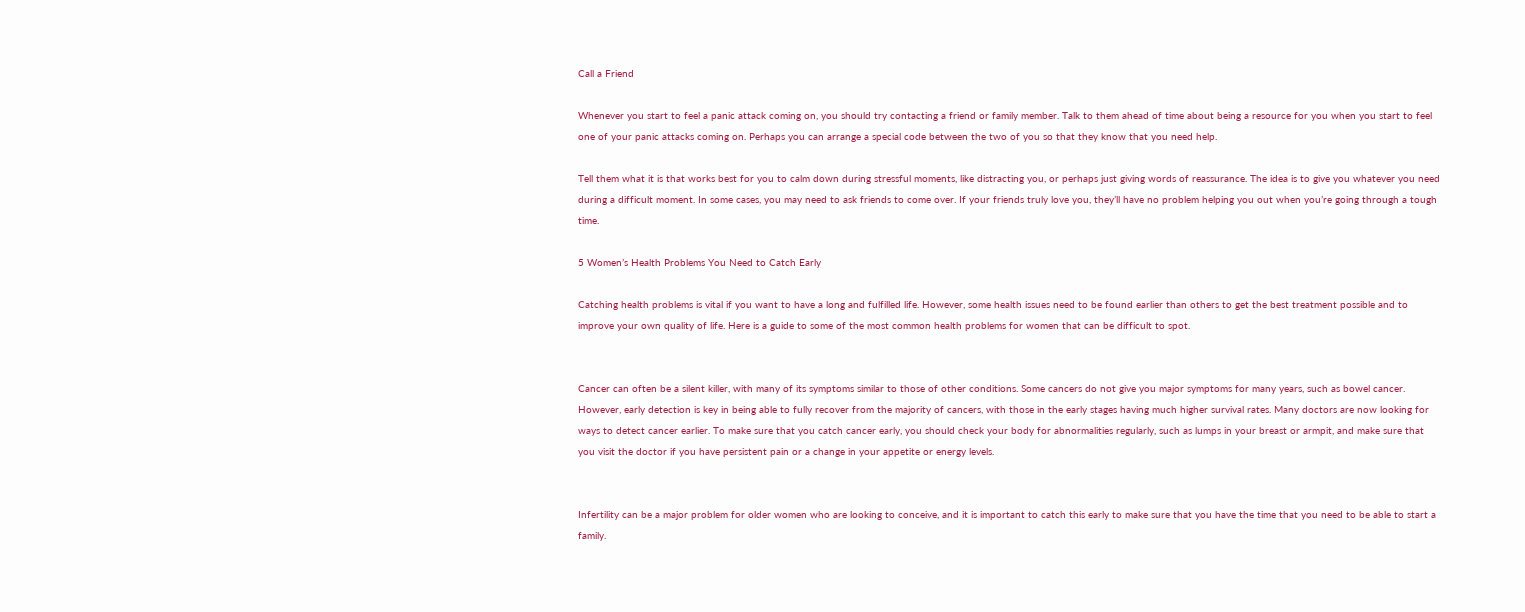Call a Friend

Whenever you start to feel a panic attack coming on, you should try contacting a friend or family member. Talk to them ahead of time about being a resource for you when you start to feel one of your panic attacks coming on. Perhaps you can arrange a special code between the two of you so that they know that you need help.

Tell them what it is that works best for you to calm down during stressful moments, like distracting you, or perhaps just giving words of reassurance. The idea is to give you whatever you need during a difficult moment. In some cases, you may need to ask friends to come over. If your friends truly love you, they’ll have no problem helping you out when you’re going through a tough time.

5 Women’s Health Problems You Need to Catch Early

Catching health problems is vital if you want to have a long and fulfilled life. However, some health issues need to be found earlier than others to get the best treatment possible and to improve your own quality of life. Here is a guide to some of the most common health problems for women that can be difficult to spot.


Cancer can often be a silent killer, with many of its symptoms similar to those of other conditions. Some cancers do not give you major symptoms for many years, such as bowel cancer. However, early detection is key in being able to fully recover from the majority of cancers, with those in the early stages having much higher survival rates. Many doctors are now looking for ways to detect cancer earlier. To make sure that you catch cancer early, you should check your body for abnormalities regularly, such as lumps in your breast or armpit, and make sure that you visit the doctor if you have persistent pain or a change in your appetite or energy levels.


Infertility can be a major problem for older women who are looking to conceive, and it is important to catch this early to make sure that you have the time that you need to be able to start a family.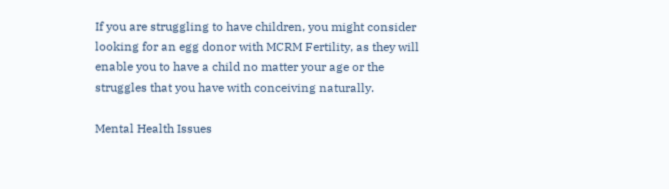If you are struggling to have children, you might consider looking for an egg donor with MCRM Fertility, as they will enable you to have a child no matter your age or the struggles that you have with conceiving naturally.

Mental Health Issues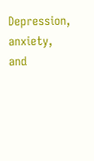Depression, anxiety, and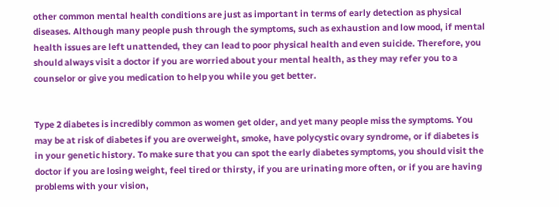other common mental health conditions are just as important in terms of early detection as physical diseases. Although many people push through the symptoms, such as exhaustion and low mood, if mental health issues are left unattended, they can lead to poor physical health and even suicide. Therefore, you should always visit a doctor if you are worried about your mental health, as they may refer you to a counselor or give you medication to help you while you get better.


Type 2 diabetes is incredibly common as women get older, and yet many people miss the symptoms. You may be at risk of diabetes if you are overweight, smoke, have polycystic ovary syndrome, or if diabetes is in your genetic history. To make sure that you can spot the early diabetes symptoms, you should visit the doctor if you are losing weight, feel tired or thirsty, if you are urinating more often, or if you are having problems with your vision,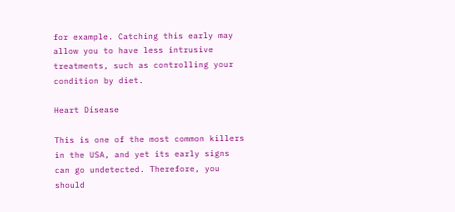for example. Catching this early may allow you to have less intrusive treatments, such as controlling your condition by diet.

Heart Disease

This is one of the most common killers in the USA, and yet its early signs can go undetected. Therefore, you should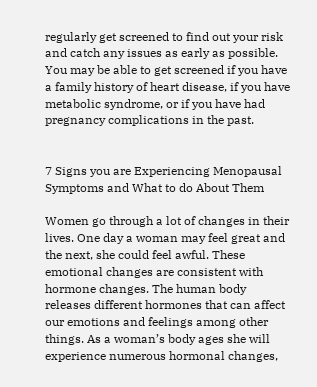regularly get screened to find out your risk and catch any issues as early as possible. You may be able to get screened if you have a family history of heart disease, if you have metabolic syndrome, or if you have had pregnancy complications in the past.


7 Signs you are Experiencing Menopausal Symptoms and What to do About Them

Women go through a lot of changes in their lives. One day a woman may feel great and the next, she could feel awful. These emotional changes are consistent with hormone changes. The human body releases different hormones that can affect our emotions and feelings among other things. As a woman’s body ages she will experience numerous hormonal changes,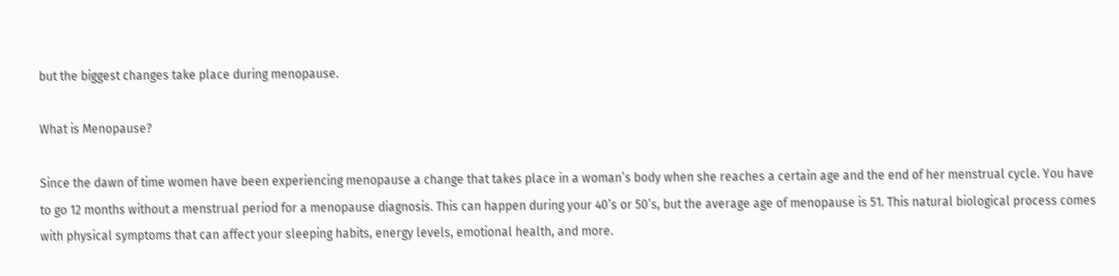but the biggest changes take place during menopause.

What is Menopause?

Since the dawn of time women have been experiencing menopause a change that takes place in a woman’s body when she reaches a certain age and the end of her menstrual cycle. You have to go 12 months without a menstrual period for a menopause diagnosis. This can happen during your 40’s or 50’s, but the average age of menopause is 51. This natural biological process comes with physical symptoms that can affect your sleeping habits, energy levels, emotional health, and more.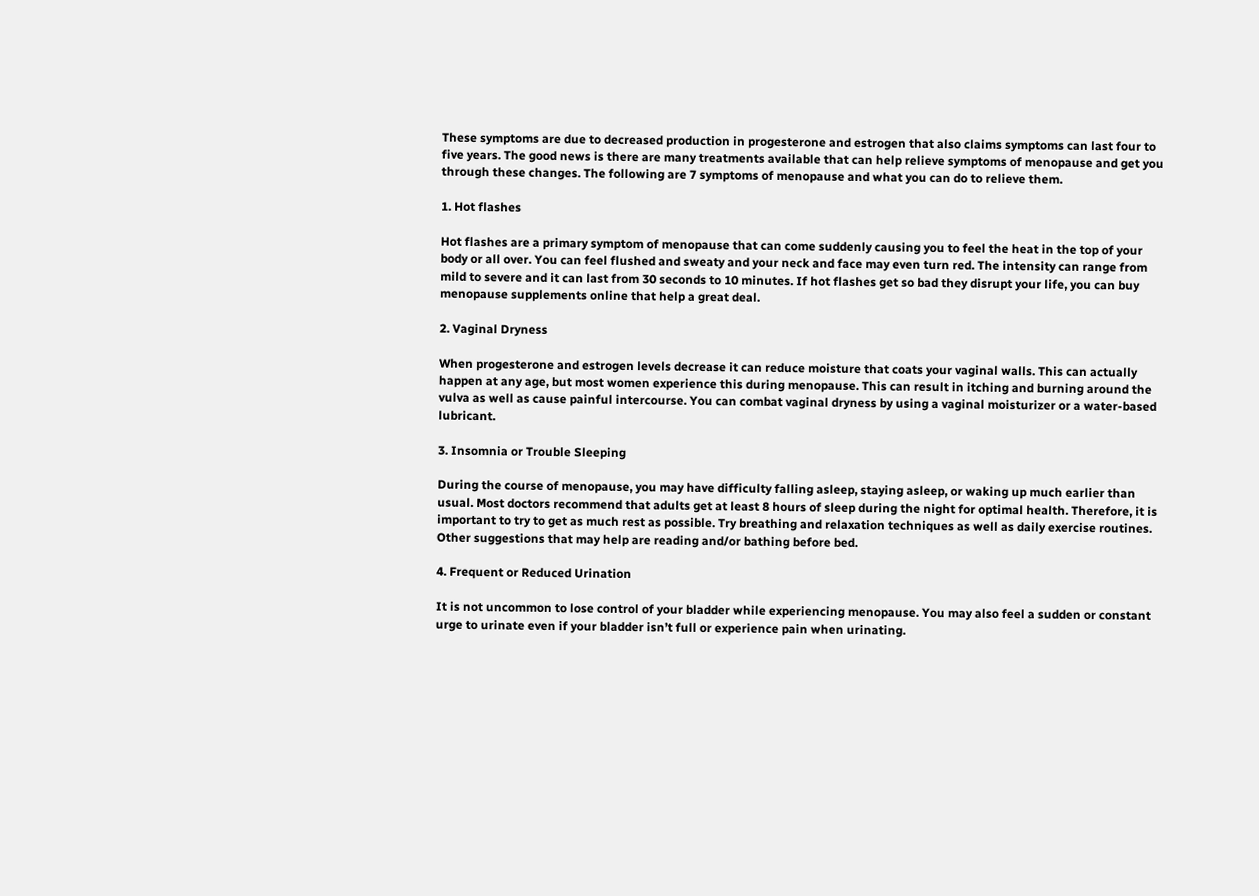These symptoms are due to decreased production in progesterone and estrogen that also claims symptoms can last four to five years. The good news is there are many treatments available that can help relieve symptoms of menopause and get you through these changes. The following are 7 symptoms of menopause and what you can do to relieve them.

1. Hot flashes

Hot flashes are a primary symptom of menopause that can come suddenly causing you to feel the heat in the top of your body or all over. You can feel flushed and sweaty and your neck and face may even turn red. The intensity can range from mild to severe and it can last from 30 seconds to 10 minutes. If hot flashes get so bad they disrupt your life, you can buy menopause supplements online that help a great deal.

2. Vaginal Dryness

When progesterone and estrogen levels decrease it can reduce moisture that coats your vaginal walls. This can actually happen at any age, but most women experience this during menopause. This can result in itching and burning around the vulva as well as cause painful intercourse. You can combat vaginal dryness by using a vaginal moisturizer or a water-based lubricant.

3. Insomnia or Trouble Sleeping

During the course of menopause, you may have difficulty falling asleep, staying asleep, or waking up much earlier than usual. Most doctors recommend that adults get at least 8 hours of sleep during the night for optimal health. Therefore, it is important to try to get as much rest as possible. Try breathing and relaxation techniques as well as daily exercise routines. Other suggestions that may help are reading and/or bathing before bed.

4. Frequent or Reduced Urination

It is not uncommon to lose control of your bladder while experiencing menopause. You may also feel a sudden or constant urge to urinate even if your bladder isn’t full or experience pain when urinating.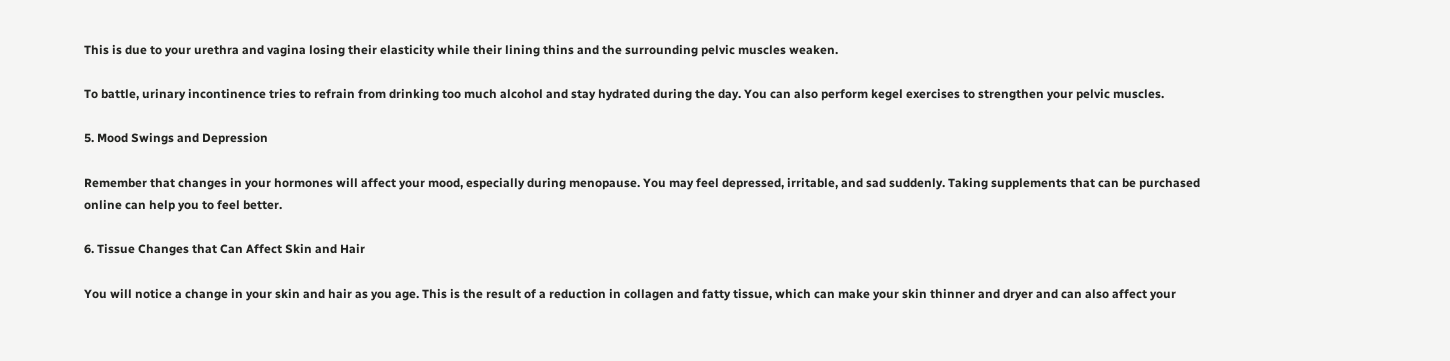This is due to your urethra and vagina losing their elasticity while their lining thins and the surrounding pelvic muscles weaken.

To battle, urinary incontinence tries to refrain from drinking too much alcohol and stay hydrated during the day. You can also perform kegel exercises to strengthen your pelvic muscles.

5. Mood Swings and Depression

Remember that changes in your hormones will affect your mood, especially during menopause. You may feel depressed, irritable, and sad suddenly. Taking supplements that can be purchased online can help you to feel better.

6. Tissue Changes that Can Affect Skin and Hair

You will notice a change in your skin and hair as you age. This is the result of a reduction in collagen and fatty tissue, which can make your skin thinner and dryer and can also affect your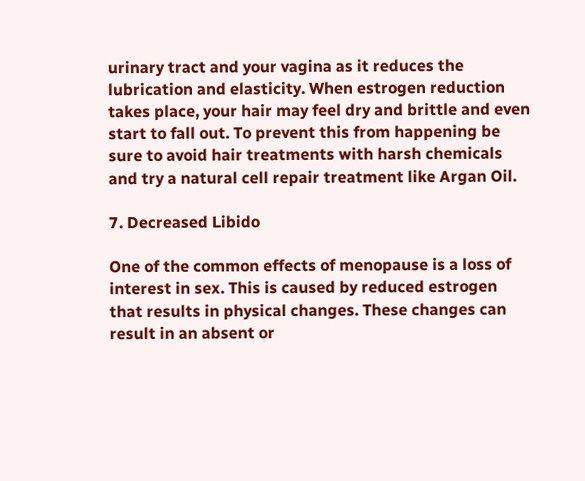urinary tract and your vagina as it reduces the lubrication and elasticity. When estrogen reduction takes place, your hair may feel dry and brittle and even start to fall out. To prevent this from happening be sure to avoid hair treatments with harsh chemicals and try a natural cell repair treatment like Argan Oil.

7. Decreased Libido

One of the common effects of menopause is a loss of interest in sex. This is caused by reduced estrogen that results in physical changes. These changes can result in an absent or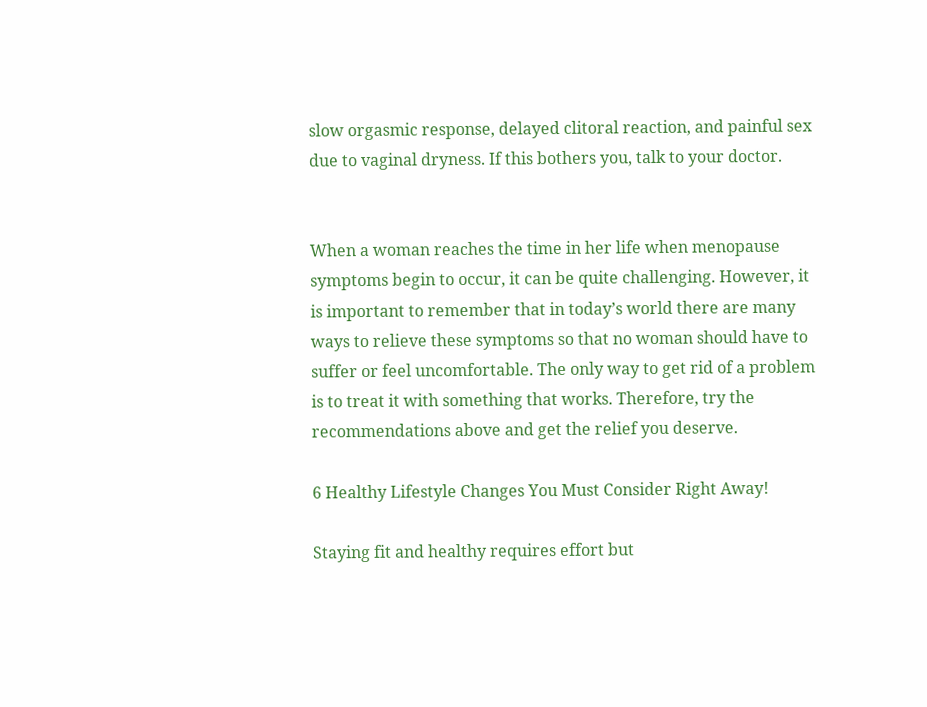slow orgasmic response, delayed clitoral reaction, and painful sex due to vaginal dryness. If this bothers you, talk to your doctor.


When a woman reaches the time in her life when menopause symptoms begin to occur, it can be quite challenging. However, it is important to remember that in today’s world there are many ways to relieve these symptoms so that no woman should have to suffer or feel uncomfortable. The only way to get rid of a problem is to treat it with something that works. Therefore, try the recommendations above and get the relief you deserve.

6 Healthy Lifestyle Changes You Must Consider Right Away!

Staying fit and healthy requires effort but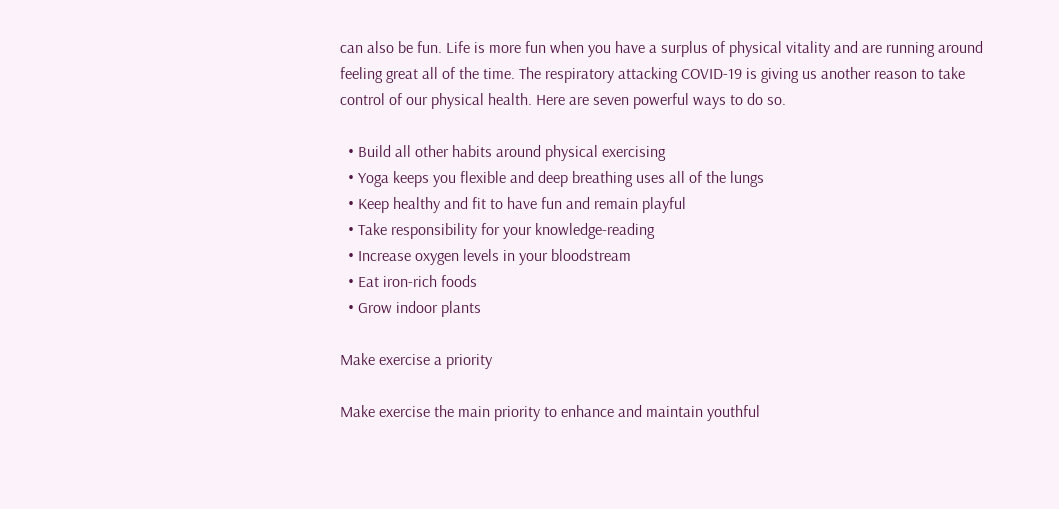can also be fun. Life is more fun when you have a surplus of physical vitality and are running around feeling great all of the time. The respiratory attacking COVID-19 is giving us another reason to take control of our physical health. Here are seven powerful ways to do so.

  • Build all other habits around physical exercising
  • Yoga keeps you flexible and deep breathing uses all of the lungs
  • Keep healthy and fit to have fun and remain playful
  • Take responsibility for your knowledge-reading
  • Increase oxygen levels in your bloodstream
  • Eat iron-rich foods
  • Grow indoor plants

Make exercise a priority

Make exercise the main priority to enhance and maintain youthful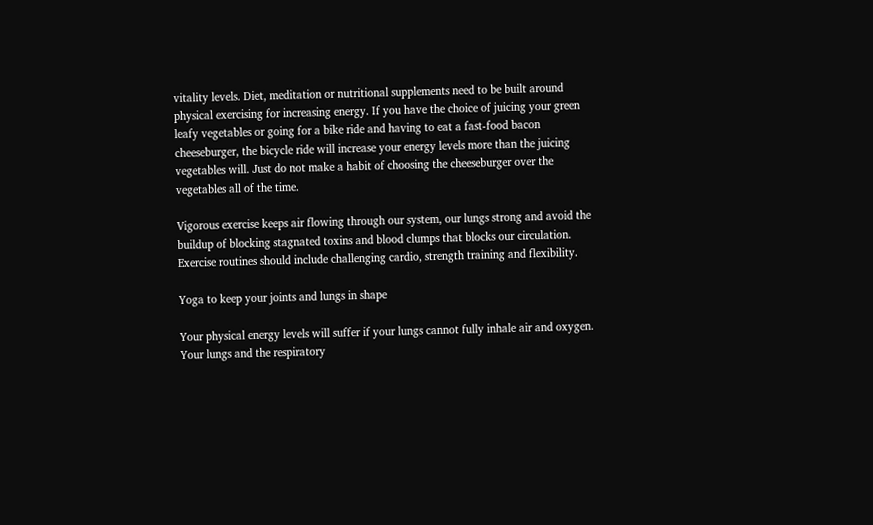vitality levels. Diet, meditation or nutritional supplements need to be built around physical exercising for increasing energy. If you have the choice of juicing your green leafy vegetables or going for a bike ride and having to eat a fast-food bacon cheeseburger, the bicycle ride will increase your energy levels more than the juicing vegetables will. Just do not make a habit of choosing the cheeseburger over the vegetables all of the time.

Vigorous exercise keeps air flowing through our system, our lungs strong and avoid the buildup of blocking stagnated toxins and blood clumps that blocks our circulation. Exercise routines should include challenging cardio, strength training and flexibility.

Yoga to keep your joints and lungs in shape

Your physical energy levels will suffer if your lungs cannot fully inhale air and oxygen. Your lungs and the respiratory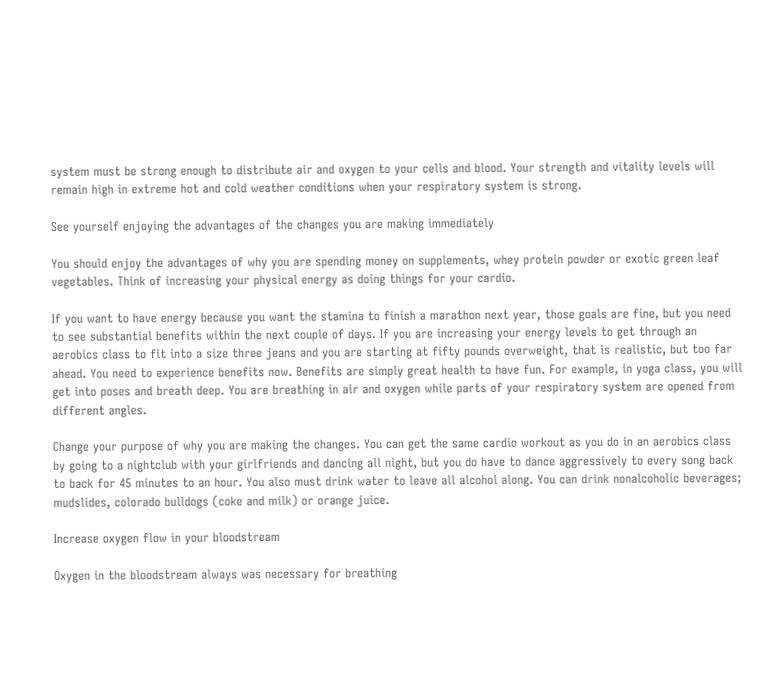system must be strong enough to distribute air and oxygen to your cells and blood. Your strength and vitality levels will remain high in extreme hot and cold weather conditions when your respiratory system is strong.

See yourself enjoying the advantages of the changes you are making immediately

You should enjoy the advantages of why you are spending money on supplements, whey protein powder or exotic green leaf vegetables. Think of increasing your physical energy as doing things for your cardio.

If you want to have energy because you want the stamina to finish a marathon next year, those goals are fine, but you need to see substantial benefits within the next couple of days. If you are increasing your energy levels to get through an aerobics class to fit into a size three jeans and you are starting at fifty pounds overweight, that is realistic, but too far ahead. You need to experience benefits now. Benefits are simply great health to have fun. For example, in yoga class, you will get into poses and breath deep. You are breathing in air and oxygen while parts of your respiratory system are opened from different angles.

Change your purpose of why you are making the changes. You can get the same cardio workout as you do in an aerobics class by going to a nightclub with your girlfriends and dancing all night, but you do have to dance aggressively to every song back to back for 45 minutes to an hour. You also must drink water to leave all alcohol along. You can drink nonalcoholic beverages; mudslides, colorado bulldogs (coke and milk) or orange juice.

Increase oxygen flow in your bloodstream

Oxygen in the bloodstream always was necessary for breathing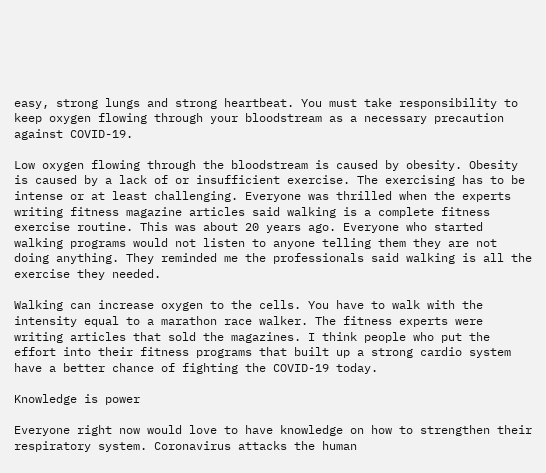easy, strong lungs and strong heartbeat. You must take responsibility to keep oxygen flowing through your bloodstream as a necessary precaution against COVID-19.

Low oxygen flowing through the bloodstream is caused by obesity. Obesity is caused by a lack of or insufficient exercise. The exercising has to be intense or at least challenging. Everyone was thrilled when the experts writing fitness magazine articles said walking is a complete fitness exercise routine. This was about 20 years ago. Everyone who started walking programs would not listen to anyone telling them they are not doing anything. They reminded me the professionals said walking is all the exercise they needed.

Walking can increase oxygen to the cells. You have to walk with the intensity equal to a marathon race walker. The fitness experts were writing articles that sold the magazines. I think people who put the effort into their fitness programs that built up a strong cardio system have a better chance of fighting the COVID-19 today.

Knowledge is power

Everyone right now would love to have knowledge on how to strengthen their respiratory system. Coronavirus attacks the human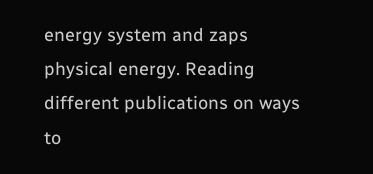energy system and zaps physical energy. Reading different publications on ways to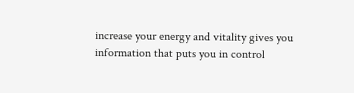increase your energy and vitality gives you information that puts you in control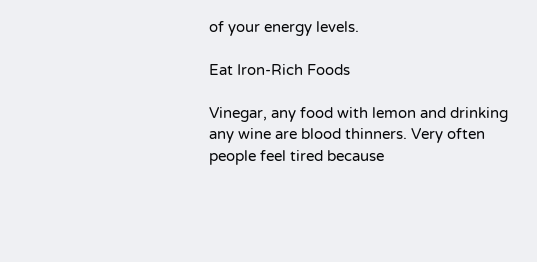of your energy levels.

Eat Iron-Rich Foods

Vinegar, any food with lemon and drinking any wine are blood thinners. Very often people feel tired because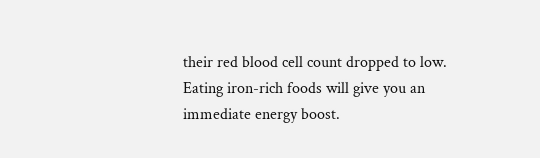their red blood cell count dropped to low. Eating iron-rich foods will give you an immediate energy boost.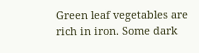Green leaf vegetables are rich in iron. Some dark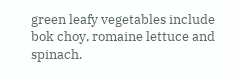green leafy vegetables include bok choy, romaine lettuce and spinach.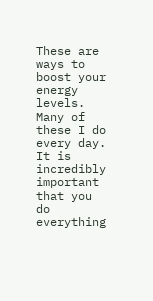These are ways to boost your energy levels. Many of these I do every day. It is incredibly important that you do everything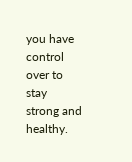you have control over to stay strong and healthy.